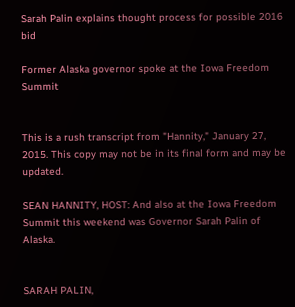Sarah Palin explains thought process for possible 2016 bid

Former Alaska governor spoke at the Iowa Freedom Summit


This is a rush transcript from "Hannity," January 27, 2015. This copy may not be in its final form and may be updated.

SEAN HANNITY, HOST: And also at the Iowa Freedom Summit this weekend was Governor Sarah Palin of Alaska.


SARAH PALIN,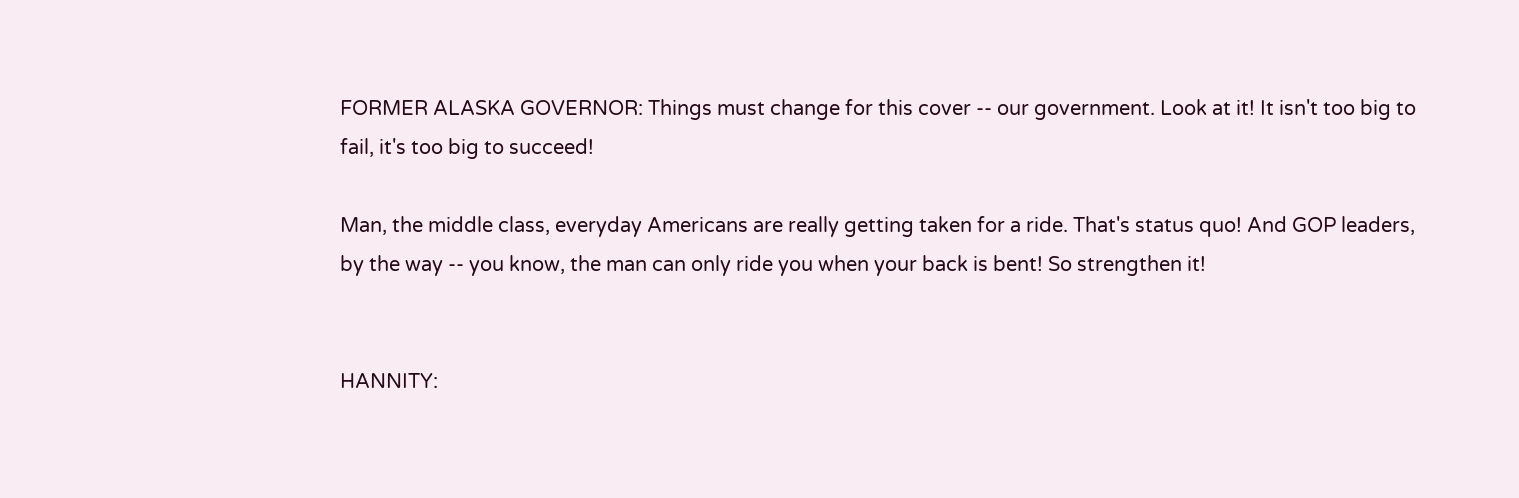FORMER ALASKA GOVERNOR: Things must change for this cover -- our government. Look at it! It isn't too big to fail, it's too big to succeed!

Man, the middle class, everyday Americans are really getting taken for a ride. That's status quo! And GOP leaders, by the way -- you know, the man can only ride you when your back is bent! So strengthen it!


HANNITY: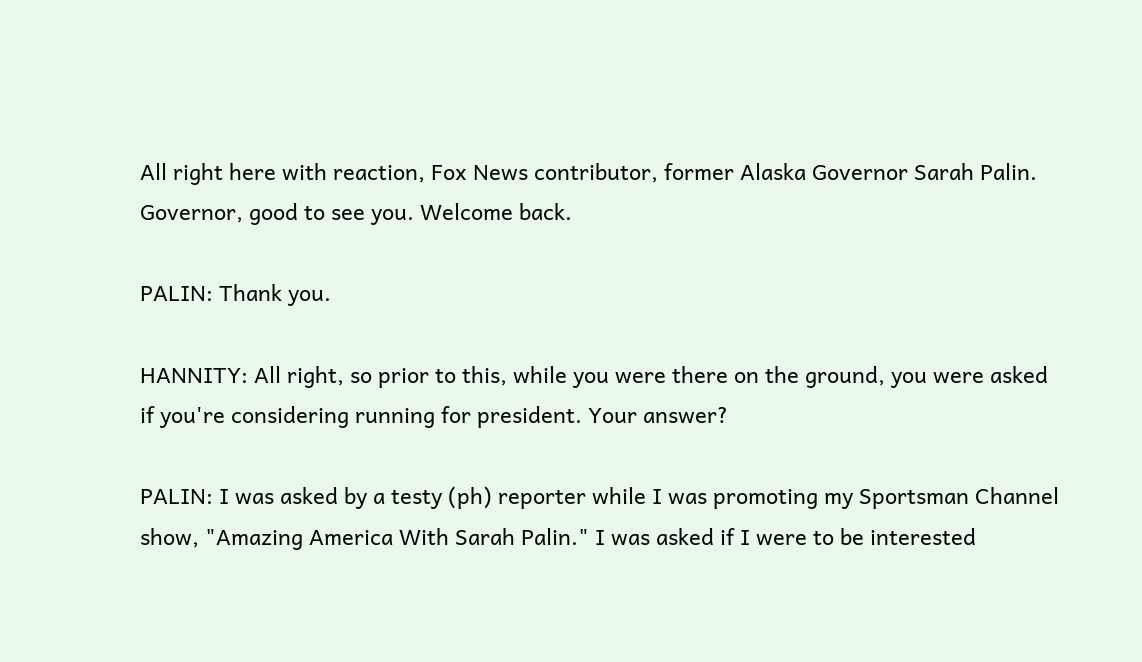All right here with reaction, Fox News contributor, former Alaska Governor Sarah Palin. Governor, good to see you. Welcome back.

PALIN: Thank you.

HANNITY: All right, so prior to this, while you were there on the ground, you were asked if you're considering running for president. Your answer?

PALIN: I was asked by a testy (ph) reporter while I was promoting my Sportsman Channel show, "Amazing America With Sarah Palin." I was asked if I were to be interested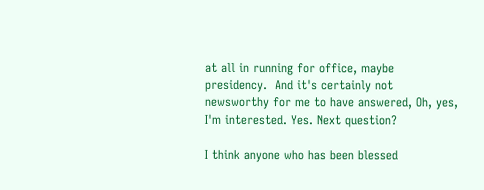at all in running for office, maybe presidency.  And it's certainly not newsworthy for me to have answered, Oh, yes, I'm interested. Yes. Next question?

I think anyone who has been blessed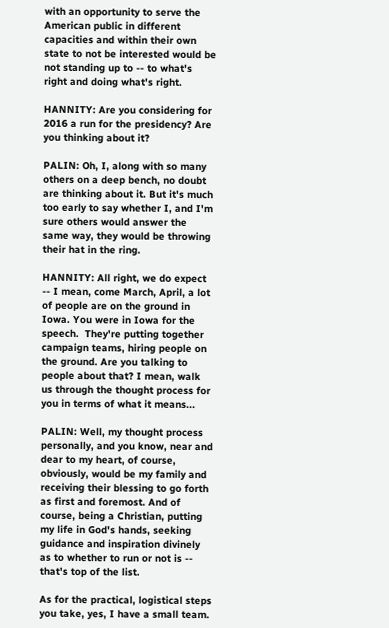with an opportunity to serve the American public in different capacities and within their own state to not be interested would be not standing up to -- to what's right and doing what's right.

HANNITY: Are you considering for 2016 a run for the presidency? Are you thinking about it?

PALIN: Oh, I, along with so many others on a deep bench, no doubt are thinking about it. But it's much too early to say whether I, and I'm sure others would answer the same way, they would be throwing their hat in the ring.

HANNITY: All right, we do expect -- I mean, come March, April, a lot of people are on the ground in Iowa. You were in Iowa for the speech.  They're putting together campaign teams, hiring people on the ground. Are you talking to people about that? I mean, walk us through the thought process for you in terms of what it means...

PALIN: Well, my thought process personally, and you know, near and dear to my heart, of course, obviously, would be my family and receiving their blessing to go forth as first and foremost. And of course, being a Christian, putting my life in God's hands, seeking guidance and inspiration divinely as to whether to run or not is -- that's top of the list.

As for the practical, logistical steps you take, yes, I have a small team.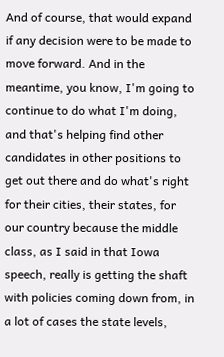And of course, that would expand if any decision were to be made to move forward. And in the meantime, you know, I'm going to continue to do what I'm doing, and that's helping find other candidates in other positions to get out there and do what's right for their cities, their states, for our country because the middle class, as I said in that Iowa speech, really is getting the shaft with policies coming down from, in a lot of cases the state levels,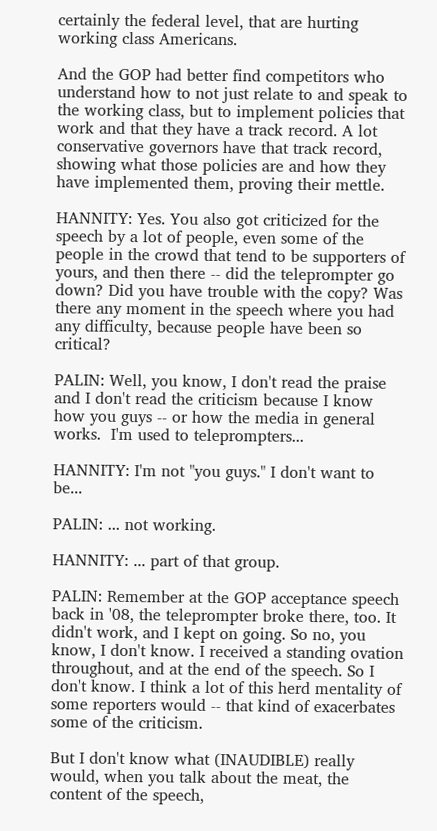certainly the federal level, that are hurting working class Americans.

And the GOP had better find competitors who understand how to not just relate to and speak to the working class, but to implement policies that work and that they have a track record. A lot conservative governors have that track record, showing what those policies are and how they have implemented them, proving their mettle.

HANNITY: Yes. You also got criticized for the speech by a lot of people, even some of the people in the crowd that tend to be supporters of yours, and then there -- did the teleprompter go down? Did you have trouble with the copy? Was there any moment in the speech where you had any difficulty, because people have been so critical?

PALIN: Well, you know, I don't read the praise and I don't read the criticism because I know how you guys -- or how the media in general works.  I'm used to teleprompters...

HANNITY: I'm not "you guys." I don't want to be...

PALIN: ... not working.

HANNITY: ... part of that group.

PALIN: Remember at the GOP acceptance speech back in '08, the teleprompter broke there, too. It didn't work, and I kept on going. So no, you know, I don't know. I received a standing ovation throughout, and at the end of the speech. So I don't know. I think a lot of this herd mentality of some reporters would -- that kind of exacerbates some of the criticism.

But I don't know what (INAUDIBLE) really would, when you talk about the meat, the content of the speech,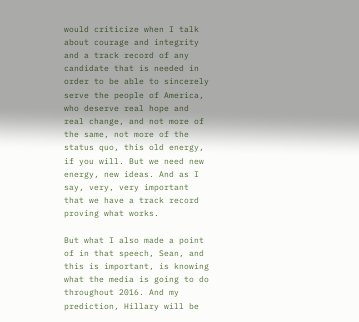would criticize when I talk about courage and integrity and a track record of any candidate that is needed in order to be able to sincerely serve the people of America, who deserve real hope and real change, and not more of the same, not more of the status quo, this old energy, if you will. But we need new energy, new ideas. And as I say, very, very important that we have a track record proving what works.

But what I also made a point of in that speech, Sean, and this is important, is knowing what the media is going to do throughout 2016. And my prediction, Hillary will be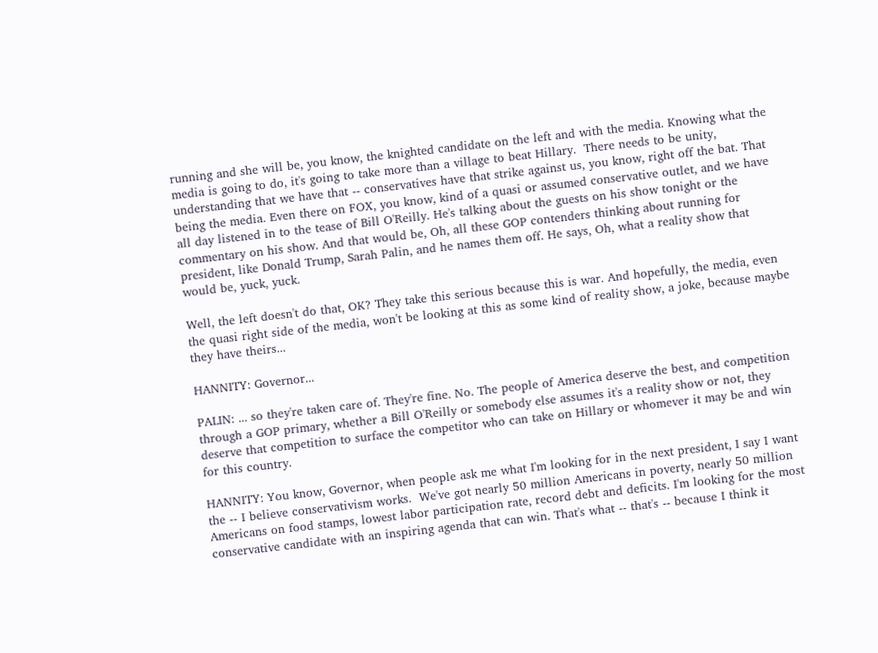running and she will be, you know, the knighted candidate on the left and with the media. Knowing what the media is going to do, it's going to take more than a village to beat Hillary.  There needs to be unity, understanding that we have that -- conservatives have that strike against us, you know, right off the bat. That being the media. Even there on FOX, you know, kind of a quasi or assumed conservative outlet, and we have all day listened in to the tease of Bill O'Reilly. He's talking about the guests on his show tonight or the commentary on his show. And that would be, Oh, all these GOP contenders thinking about running for president, like Donald Trump, Sarah Palin, and he names them off. He says, Oh, what a reality show that would be, yuck, yuck.

Well, the left doesn't do that, OK? They take this serious because this is war. And hopefully, the media, even the quasi right side of the media, won't be looking at this as some kind of reality show, a joke, because maybe they have theirs...

HANNITY: Governor...

PALIN: ... so they're taken care of. They're fine. No. The people of America deserve the best, and competition through a GOP primary, whether a Bill O'Reilly or somebody else assumes it's a reality show or not, they deserve that competition to surface the competitor who can take on Hillary or whomever it may be and win for this country.

HANNITY: You know, Governor, when people ask me what I'm looking for in the next president, I say I want the -- I believe conservativism works.  We've got nearly 50 million Americans in poverty, nearly 50 million Americans on food stamps, lowest labor participation rate, record debt and deficits. I'm looking for the most conservative candidate with an inspiring agenda that can win. That's what -- that's -- because I think it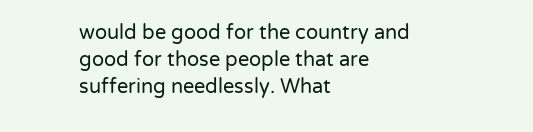would be good for the country and good for those people that are suffering needlessly. What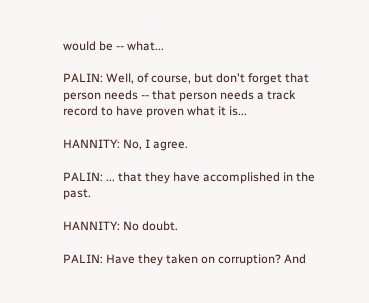would be -- what...

PALIN: Well, of course, but don't forget that person needs -- that person needs a track record to have proven what it is...

HANNITY: No, I agree.

PALIN: ... that they have accomplished in the past.

HANNITY: No doubt.

PALIN: Have they taken on corruption? And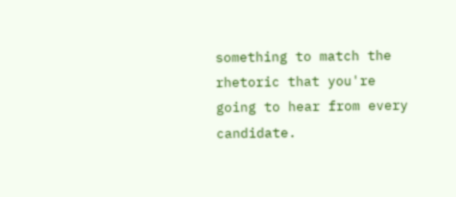something to match the rhetoric that you're going to hear from every candidate.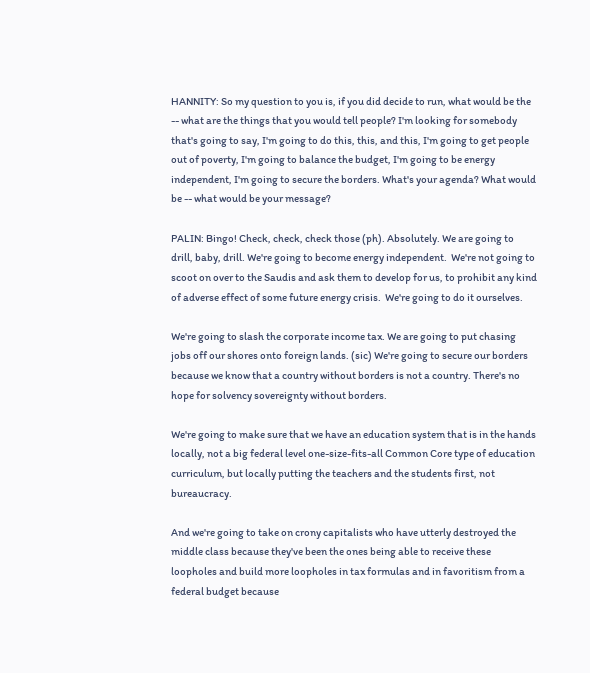HANNITY: So my question to you is, if you did decide to run, what would be the -- what are the things that you would tell people? I'm looking for somebody that's going to say, I'm going to do this, this, and this, I'm going to get people out of poverty, I'm going to balance the budget, I'm going to be energy independent, I'm going to secure the borders. What's your agenda? What would be -- what would be your message?

PALIN: Bingo! Check, check, check those (ph). Absolutely. We are going to drill, baby, drill. We're going to become energy independent.  We're not going to scoot on over to the Saudis and ask them to develop for us, to prohibit any kind of adverse effect of some future energy crisis.  We're going to do it ourselves.

We're going to slash the corporate income tax. We are going to put chasing jobs off our shores onto foreign lands. (sic) We're going to secure our borders because we know that a country without borders is not a country. There's no hope for solvency sovereignty without borders.

We're going to make sure that we have an education system that is in the hands locally, not a big federal level one-size-fits-all Common Core type of education curriculum, but locally putting the teachers and the students first, not bureaucracy.

And we're going to take on crony capitalists who have utterly destroyed the middle class because they've been the ones being able to receive these loopholes and build more loopholes in tax formulas and in favoritism from a federal budget because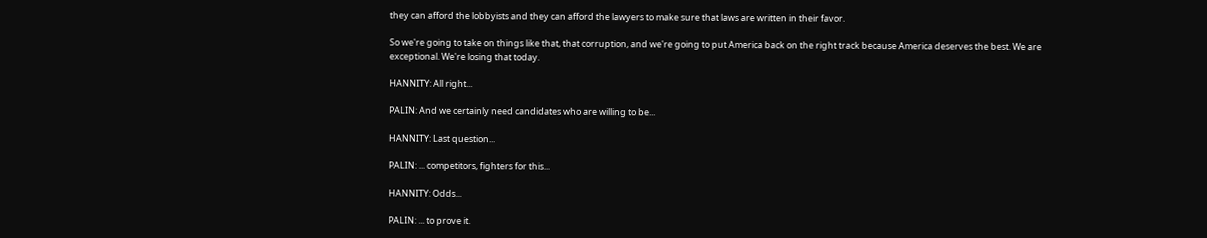they can afford the lobbyists and they can afford the lawyers to make sure that laws are written in their favor.

So we're going to take on things like that, that corruption, and we're going to put America back on the right track because America deserves the best. We are exceptional. We're losing that today.

HANNITY: All right...

PALIN: And we certainly need candidates who are willing to be...

HANNITY: Last question...

PALIN: ... competitors, fighters for this...

HANNITY: Odds...

PALIN: ... to prove it.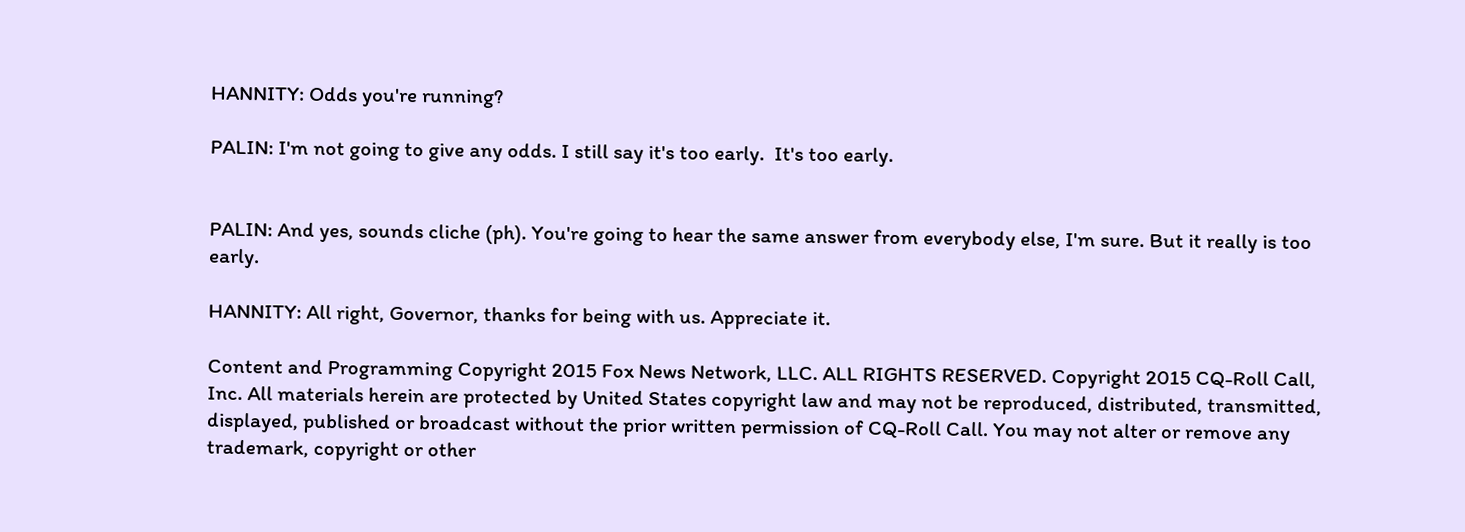HANNITY: Odds you're running?

PALIN: I'm not going to give any odds. I still say it's too early.  It's too early.


PALIN: And yes, sounds cliche (ph). You're going to hear the same answer from everybody else, I'm sure. But it really is too early.

HANNITY: All right, Governor, thanks for being with us. Appreciate it.

Content and Programming Copyright 2015 Fox News Network, LLC. ALL RIGHTS RESERVED. Copyright 2015 CQ-Roll Call, Inc. All materials herein are protected by United States copyright law and may not be reproduced, distributed, transmitted, displayed, published or broadcast without the prior written permission of CQ-Roll Call. You may not alter or remove any trademark, copyright or other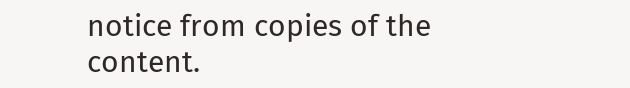notice from copies of the content.